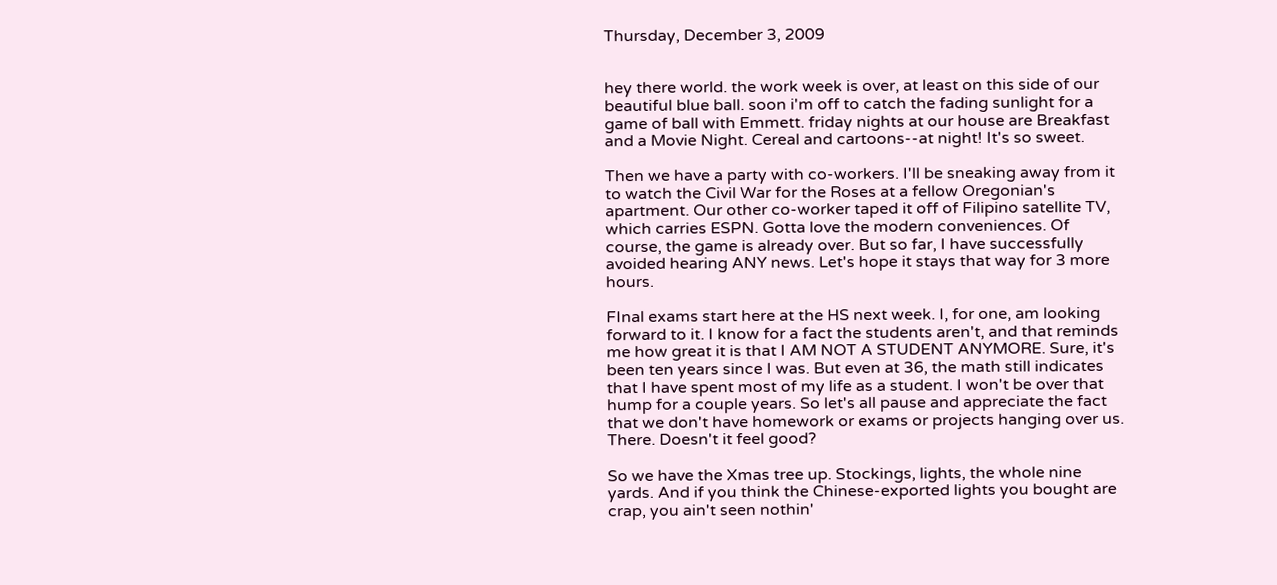Thursday, December 3, 2009


hey there world. the work week is over, at least on this side of our beautiful blue ball. soon i'm off to catch the fading sunlight for a game of ball with Emmett. friday nights at our house are Breakfast and a Movie Night. Cereal and cartoons--at night! It's so sweet.

Then we have a party with co-workers. I'll be sneaking away from it to watch the Civil War for the Roses at a fellow Oregonian's apartment. Our other co-worker taped it off of Filipino satellite TV, which carries ESPN. Gotta love the modern conveniences. Of course, the game is already over. But so far, I have successfully avoided hearing ANY news. Let's hope it stays that way for 3 more hours.

FInal exams start here at the HS next week. I, for one, am looking forward to it. I know for a fact the students aren't, and that reminds me how great it is that I AM NOT A STUDENT ANYMORE. Sure, it's been ten years since I was. But even at 36, the math still indicates that I have spent most of my life as a student. I won't be over that hump for a couple years. So let's all pause and appreciate the fact that we don't have homework or exams or projects hanging over us.
There. Doesn't it feel good?

So we have the Xmas tree up. Stockings, lights, the whole nine yards. And if you think the Chinese-exported lights you bought are crap, you ain't seen nothin'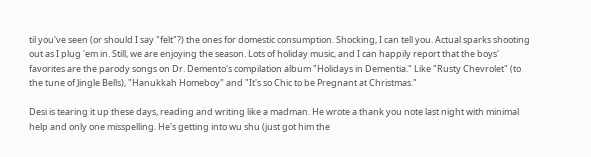til you've seen (or should I say "felt"?) the ones for domestic consumption. Shocking, I can tell you. Actual sparks shooting out as I plug 'em in. Still, we are enjoying the season. Lots of holiday music, and I can happily report that the boys' favorites are the parody songs on Dr. Demento's compilation album "Holidays in Dementia." Like "Rusty Chevrolet" (to the tune of Jingle Bells), "Hanukkah Homeboy" and "It's so Chic to be Pregnant at Christmas."

Desi is tearing it up these days, reading and writing like a madman. He wrote a thank you note last night with minimal help and only one misspelling. He's getting into wu shu (just got him the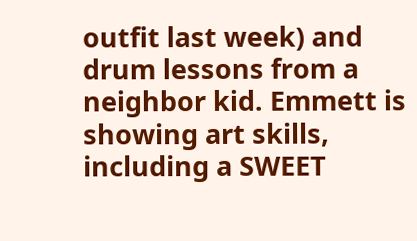outfit last week) and drum lessons from a neighbor kid. Emmett is showing art skills, including a SWEET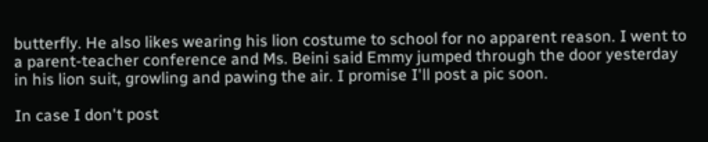butterfly. He also likes wearing his lion costume to school for no apparent reason. I went to a parent-teacher conference and Ms. Beini said Emmy jumped through the door yesterday in his lion suit, growling and pawing the air. I promise I'll post a pic soon.

In case I don't post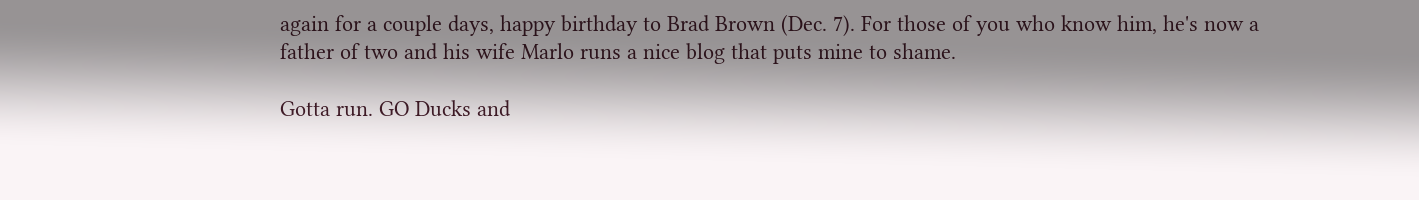again for a couple days, happy birthday to Brad Brown (Dec. 7). For those of you who know him, he's now a father of two and his wife Marlo runs a nice blog that puts mine to shame.

Gotta run. GO Ducks and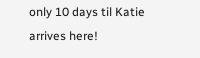only 10 days til Katie arrives here!